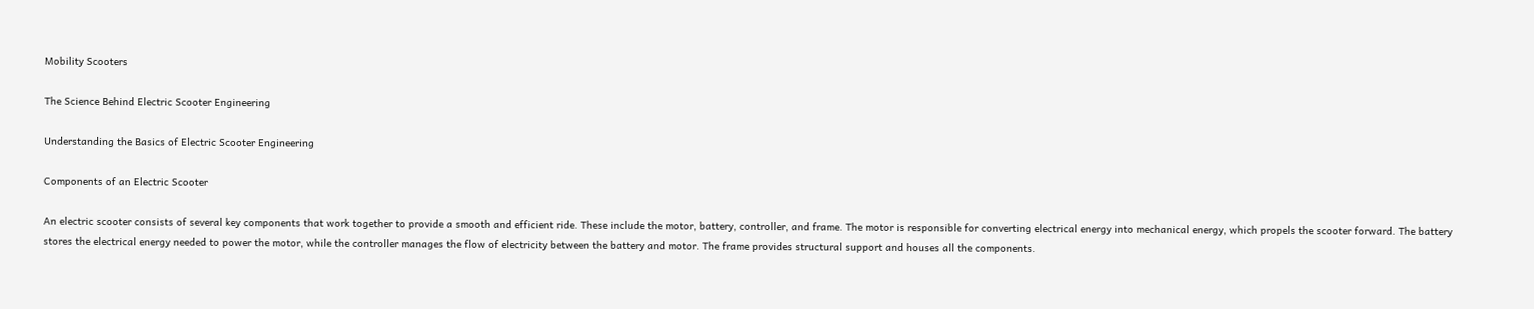Mobility Scooters

The Science Behind Electric Scooter Engineering

Understanding the Basics of Electric Scooter Engineering

Components of an Electric Scooter

An electric scooter consists of several key components that work together to provide a smooth and efficient ride. These include the motor, battery, controller, and frame. The motor is responsible for converting electrical energy into mechanical energy, which propels the scooter forward. The battery stores the electrical energy needed to power the motor, while the controller manages the flow of electricity between the battery and motor. The frame provides structural support and houses all the components.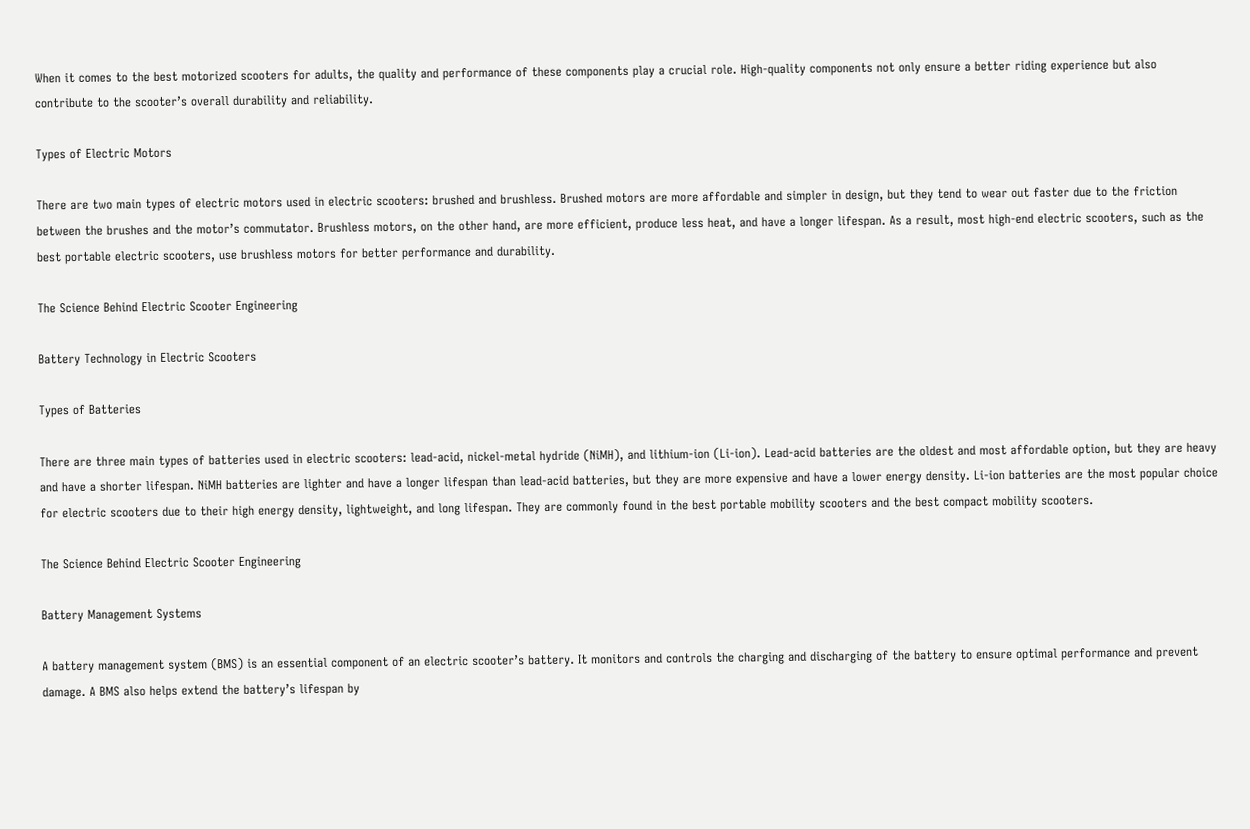When it comes to the best motorized scooters for adults, the quality and performance of these components play a crucial role. High-quality components not only ensure a better riding experience but also contribute to the scooter’s overall durability and reliability.

Types of Electric Motors

There are two main types of electric motors used in electric scooters: brushed and brushless. Brushed motors are more affordable and simpler in design, but they tend to wear out faster due to the friction between the brushes and the motor’s commutator. Brushless motors, on the other hand, are more efficient, produce less heat, and have a longer lifespan. As a result, most high-end electric scooters, such as the best portable electric scooters, use brushless motors for better performance and durability.

The Science Behind Electric Scooter Engineering

Battery Technology in Electric Scooters

Types of Batteries

There are three main types of batteries used in electric scooters: lead-acid, nickel-metal hydride (NiMH), and lithium-ion (Li-ion). Lead-acid batteries are the oldest and most affordable option, but they are heavy and have a shorter lifespan. NiMH batteries are lighter and have a longer lifespan than lead-acid batteries, but they are more expensive and have a lower energy density. Li-ion batteries are the most popular choice for electric scooters due to their high energy density, lightweight, and long lifespan. They are commonly found in the best portable mobility scooters and the best compact mobility scooters.

The Science Behind Electric Scooter Engineering

Battery Management Systems

A battery management system (BMS) is an essential component of an electric scooter’s battery. It monitors and controls the charging and discharging of the battery to ensure optimal performance and prevent damage. A BMS also helps extend the battery’s lifespan by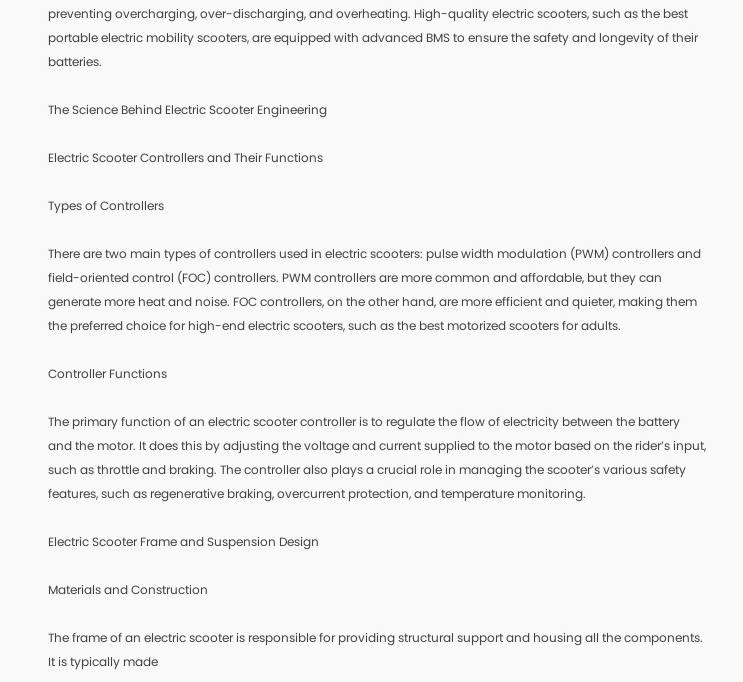preventing overcharging, over-discharging, and overheating. High-quality electric scooters, such as the best portable electric mobility scooters, are equipped with advanced BMS to ensure the safety and longevity of their batteries.

The Science Behind Electric Scooter Engineering

Electric Scooter Controllers and Their Functions

Types of Controllers

There are two main types of controllers used in electric scooters: pulse width modulation (PWM) controllers and field-oriented control (FOC) controllers. PWM controllers are more common and affordable, but they can generate more heat and noise. FOC controllers, on the other hand, are more efficient and quieter, making them the preferred choice for high-end electric scooters, such as the best motorized scooters for adults.

Controller Functions

The primary function of an electric scooter controller is to regulate the flow of electricity between the battery and the motor. It does this by adjusting the voltage and current supplied to the motor based on the rider’s input, such as throttle and braking. The controller also plays a crucial role in managing the scooter’s various safety features, such as regenerative braking, overcurrent protection, and temperature monitoring.

Electric Scooter Frame and Suspension Design

Materials and Construction

The frame of an electric scooter is responsible for providing structural support and housing all the components. It is typically made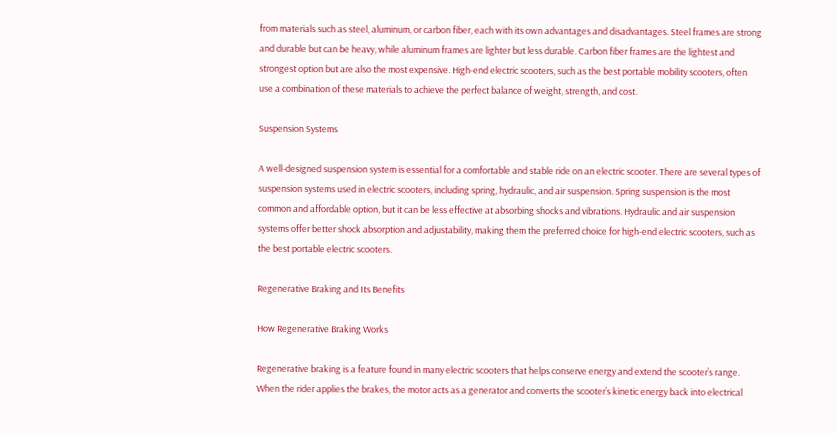from materials such as steel, aluminum, or carbon fiber, each with its own advantages and disadvantages. Steel frames are strong and durable but can be heavy, while aluminum frames are lighter but less durable. Carbon fiber frames are the lightest and strongest option but are also the most expensive. High-end electric scooters, such as the best portable mobility scooters, often use a combination of these materials to achieve the perfect balance of weight, strength, and cost.

Suspension Systems

A well-designed suspension system is essential for a comfortable and stable ride on an electric scooter. There are several types of suspension systems used in electric scooters, including spring, hydraulic, and air suspension. Spring suspension is the most common and affordable option, but it can be less effective at absorbing shocks and vibrations. Hydraulic and air suspension systems offer better shock absorption and adjustability, making them the preferred choice for high-end electric scooters, such as the best portable electric scooters.

Regenerative Braking and Its Benefits

How Regenerative Braking Works

Regenerative braking is a feature found in many electric scooters that helps conserve energy and extend the scooter’s range. When the rider applies the brakes, the motor acts as a generator and converts the scooter’s kinetic energy back into electrical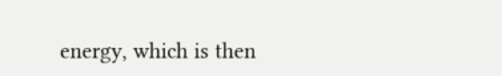energy, which is then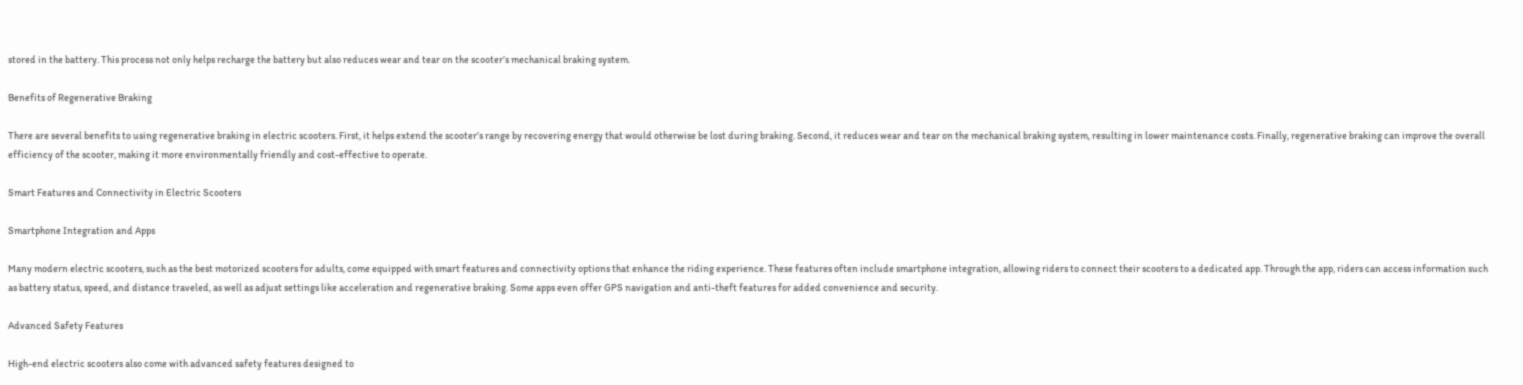stored in the battery. This process not only helps recharge the battery but also reduces wear and tear on the scooter’s mechanical braking system.

Benefits of Regenerative Braking

There are several benefits to using regenerative braking in electric scooters. First, it helps extend the scooter’s range by recovering energy that would otherwise be lost during braking. Second, it reduces wear and tear on the mechanical braking system, resulting in lower maintenance costs. Finally, regenerative braking can improve the overall efficiency of the scooter, making it more environmentally friendly and cost-effective to operate.

Smart Features and Connectivity in Electric Scooters

Smartphone Integration and Apps

Many modern electric scooters, such as the best motorized scooters for adults, come equipped with smart features and connectivity options that enhance the riding experience. These features often include smartphone integration, allowing riders to connect their scooters to a dedicated app. Through the app, riders can access information such as battery status, speed, and distance traveled, as well as adjust settings like acceleration and regenerative braking. Some apps even offer GPS navigation and anti-theft features for added convenience and security.

Advanced Safety Features

High-end electric scooters also come with advanced safety features designed to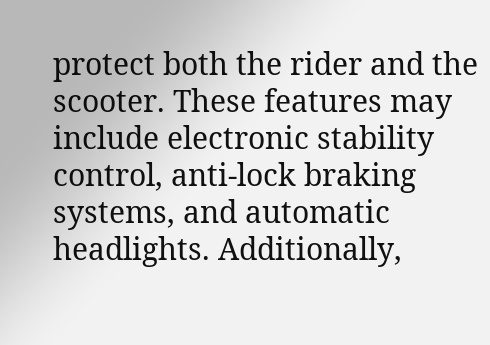protect both the rider and the scooter. These features may include electronic stability control, anti-lock braking systems, and automatic headlights. Additionally,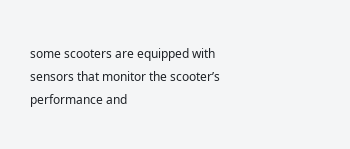some scooters are equipped with sensors that monitor the scooter’s performance and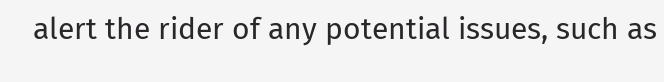alert the rider of any potential issues, such as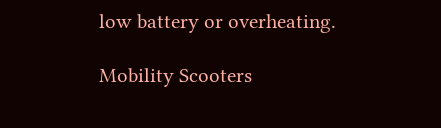low battery or overheating.

Mobility Scooters